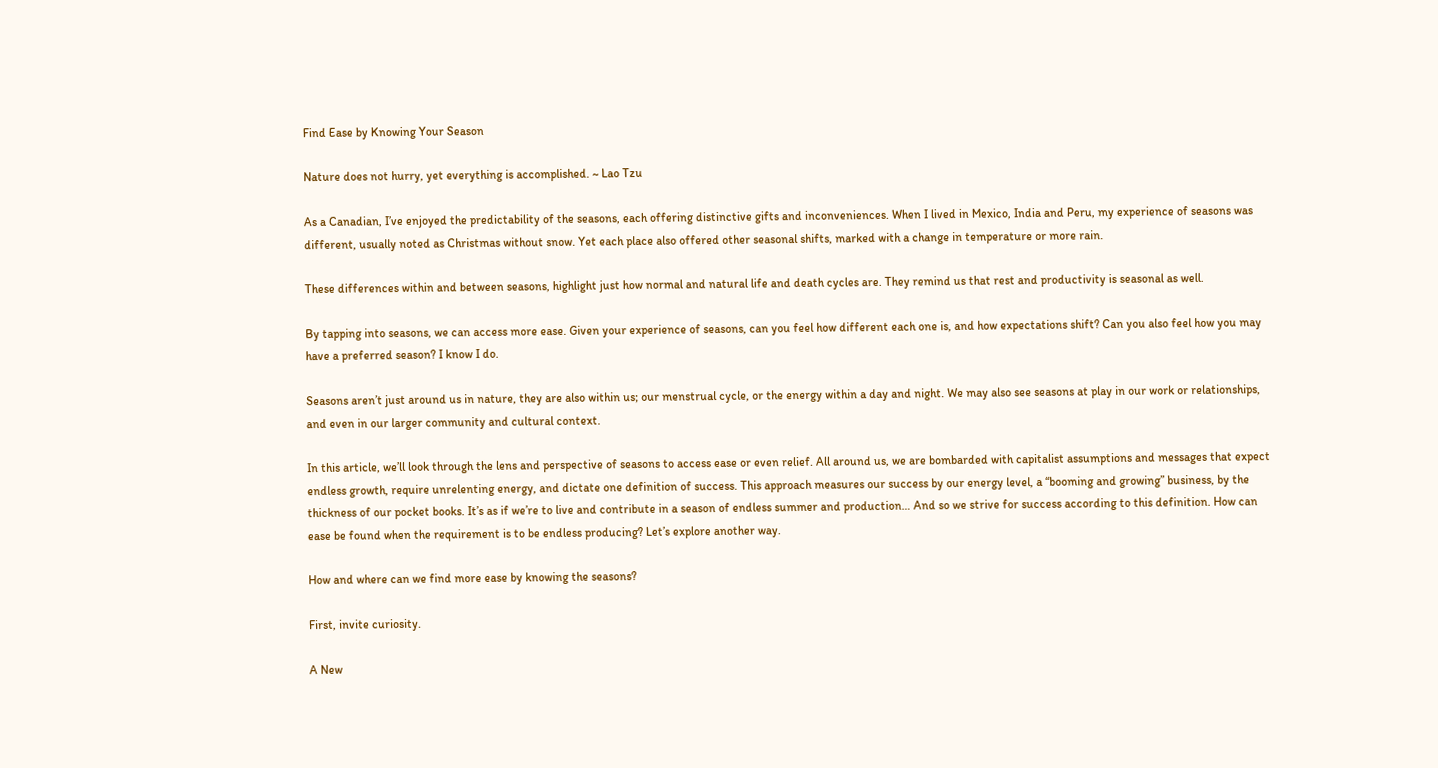Find Ease by Knowing Your Season

Nature does not hurry, yet everything is accomplished. ~ Lao Tzu

As a Canadian, I’ve enjoyed the predictability of the seasons, each offering distinctive gifts and inconveniences. When I lived in Mexico, India and Peru, my experience of seasons was different, usually noted as Christmas without snow. Yet each place also offered other seasonal shifts, marked with a change in temperature or more rain.

These differences within and between seasons, highlight just how normal and natural life and death cycles are. They remind us that rest and productivity is seasonal as well.

By tapping into seasons, we can access more ease. Given your experience of seasons, can you feel how different each one is, and how expectations shift? Can you also feel how you may have a preferred season? I know I do.

Seasons aren’t just around us in nature, they are also within us; our menstrual cycle, or the energy within a day and night. We may also see seasons at play in our work or relationships, and even in our larger community and cultural context.

In this article, we’ll look through the lens and perspective of seasons to access ease or even relief. All around us, we are bombarded with capitalist assumptions and messages that expect endless growth, require unrelenting energy, and dictate one definition of success. This approach measures our success by our energy level, a “booming and growing” business, by the thickness of our pocket books. It’s as if we’re to live and contribute in a season of endless summer and production… And so we strive for success according to this definition. How can ease be found when the requirement is to be endless producing? Let’s explore another way.

How and where can we find more ease by knowing the seasons?

First, invite curiosity.

A New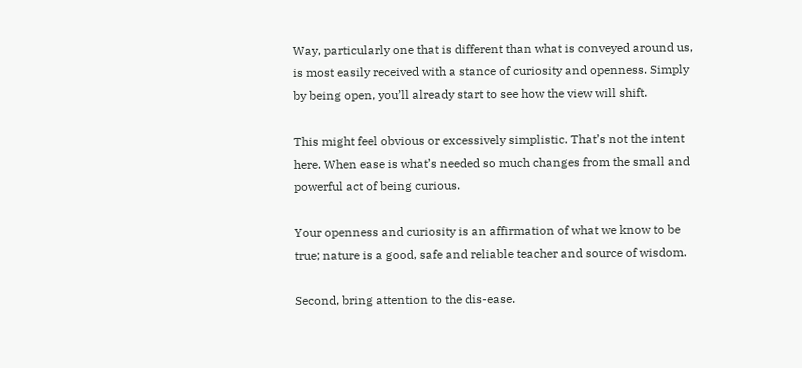Way, particularly one that is different than what is conveyed around us, is most easily received with a stance of curiosity and openness. Simply by being open, you’ll already start to see how the view will shift.

This might feel obvious or excessively simplistic. That’s not the intent here. When ease is what’s needed so much changes from the small and powerful act of being curious.

Your openness and curiosity is an affirmation of what we know to be true; nature is a good, safe and reliable teacher and source of wisdom.

Second, bring attention to the dis-ease.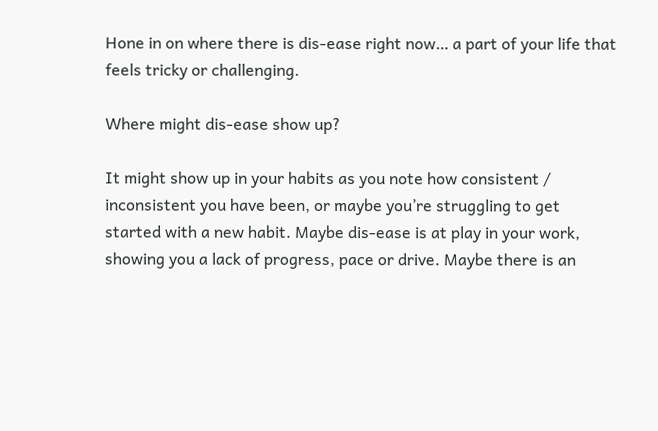Hone in on where there is dis-ease right now… a part of your life that feels tricky or challenging.

Where might dis-ease show up?

It might show up in your habits as you note how consistent / inconsistent you have been, or maybe you’re struggling to get started with a new habit. Maybe dis-ease is at play in your work, showing you a lack of progress, pace or drive. Maybe there is an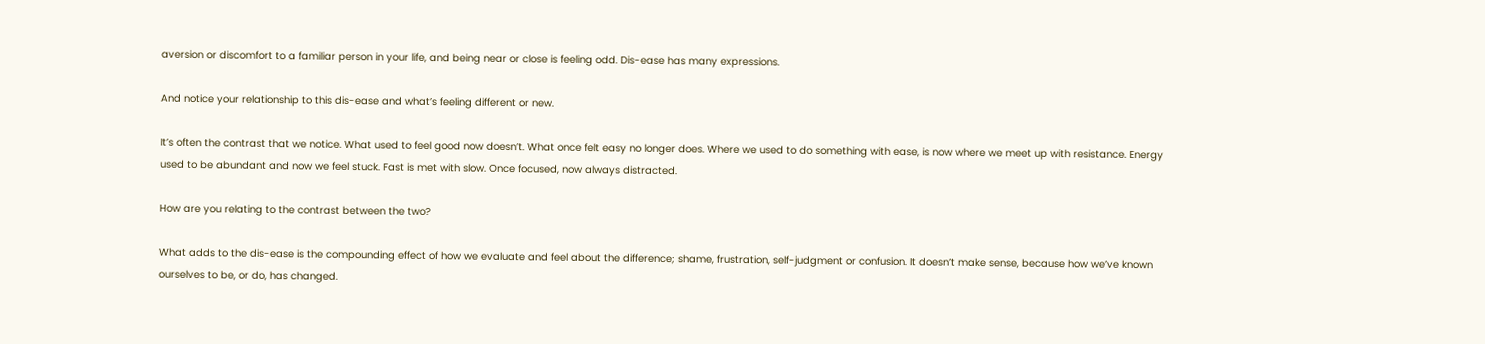aversion or discomfort to a familiar person in your life, and being near or close is feeling odd. Dis-ease has many expressions.

And notice your relationship to this dis-ease and what’s feeling different or new.

It’s often the contrast that we notice. What used to feel good now doesn’t. What once felt easy no longer does. Where we used to do something with ease, is now where we meet up with resistance. Energy used to be abundant and now we feel stuck. Fast is met with slow. Once focused, now always distracted.

How are you relating to the contrast between the two?

What adds to the dis-ease is the compounding effect of how we evaluate and feel about the difference; shame, frustration, self-judgment or confusion. It doesn’t make sense, because how we’ve known ourselves to be, or do, has changed.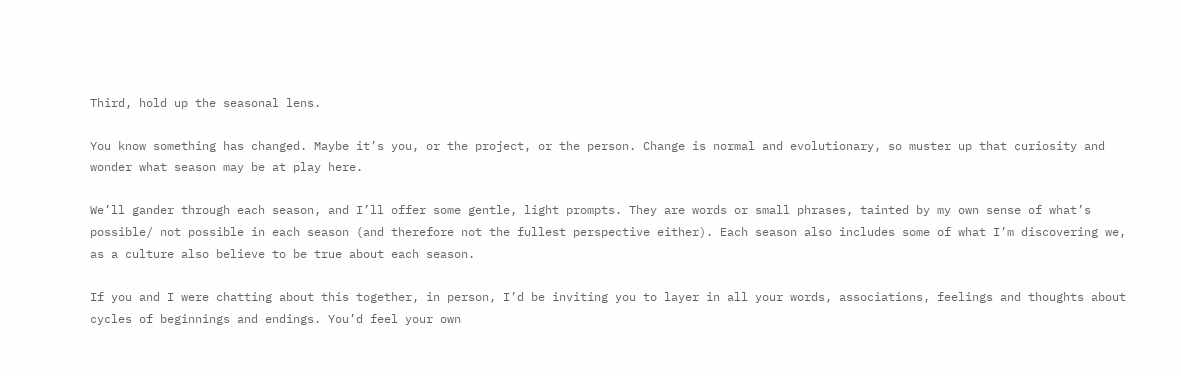Third, hold up the seasonal lens.

You know something has changed. Maybe it’s you, or the project, or the person. Change is normal and evolutionary, so muster up that curiosity and wonder what season may be at play here.

We’ll gander through each season, and I’ll offer some gentle, light prompts. They are words or small phrases, tainted by my own sense of what’s possible/ not possible in each season (and therefore not the fullest perspective either). Each season also includes some of what I’m discovering we, as a culture also believe to be true about each season.

If you and I were chatting about this together, in person, I’d be inviting you to layer in all your words, associations, feelings and thoughts about cycles of beginnings and endings. You’d feel your own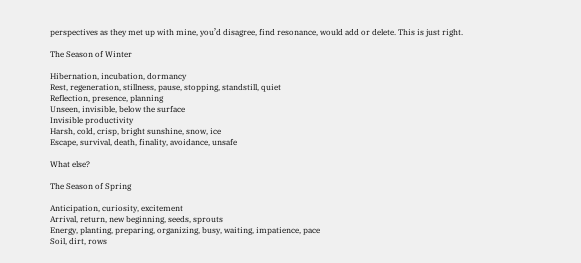perspectives as they met up with mine, you’d disagree, find resonance, would add or delete. This is just right.

The Season of Winter

Hibernation, incubation, dormancy
Rest, regeneration, stillness, pause, stopping, standstill, quiet
Reflection, presence, planning
Unseen, invisible, below the surface
Invisible productivity
Harsh, cold, crisp, bright sunshine, snow, ice
Escape, survival, death, finality, avoidance, unsafe

What else?

The Season of Spring

Anticipation, curiosity, excitement
Arrival, return, new beginning, seeds, sprouts
Energy, planting, preparing, organizing, busy, waiting, impatience, pace
Soil, dirt, rows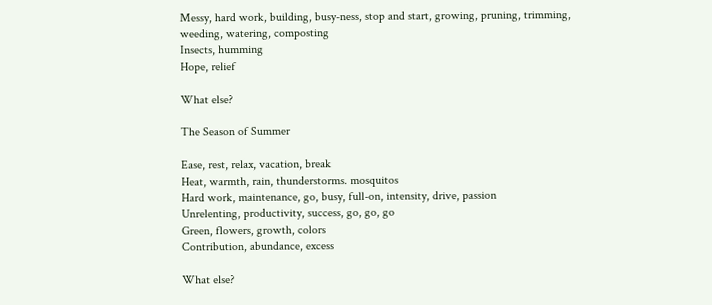Messy, hard work, building, busy-ness, stop and start, growing, pruning, trimming, weeding, watering, composting
Insects, humming
Hope, relief

What else?

The Season of Summer

Ease, rest, relax, vacation, break
Heat, warmth, rain, thunderstorms. mosquitos
Hard work, maintenance, go, busy, full-on, intensity, drive, passion
Unrelenting, productivity, success, go, go, go
Green, flowers, growth, colors
Contribution, abundance, excess

What else?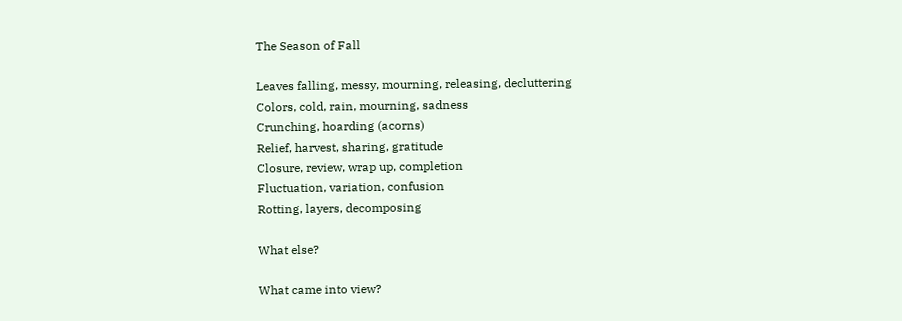The Season of Fall

Leaves falling, messy, mourning, releasing, decluttering
Colors, cold, rain, mourning, sadness
Crunching, hoarding (acorns)
Relief, harvest, sharing, gratitude
Closure, review, wrap up, completion
Fluctuation, variation, confusion
Rotting, layers, decomposing

What else?

What came into view?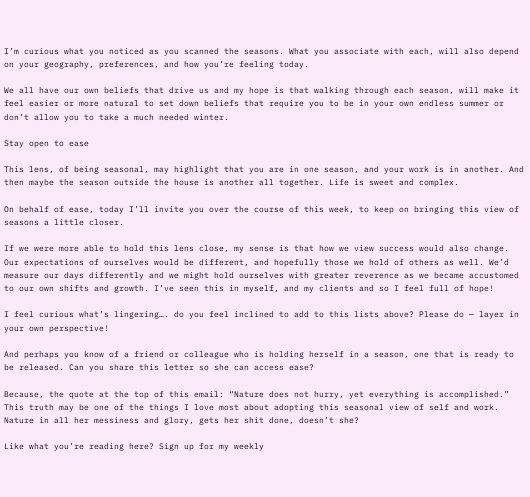I’m curious what you noticed as you scanned the seasons. What you associate with each, will also depend on your geography, preferences, and how you’re feeling today.

We all have our own beliefs that drive us and my hope is that walking through each season, will make it feel easier or more natural to set down beliefs that require you to be in your own endless summer or don’t allow you to take a much needed winter.

Stay open to ease

This lens, of being seasonal, may highlight that you are in one season, and your work is in another. And then maybe the season outside the house is another all together. Life is sweet and complex.

On behalf of ease, today I’ll invite you over the course of this week, to keep on bringing this view of seasons a little closer.

If we were more able to hold this lens close, my sense is that how we view success would also change. Our expectations of ourselves would be different, and hopefully those we hold of others as well. We’d measure our days differently and we might hold ourselves with greater reverence as we became accustomed to our own shifts and growth. I’ve seen this in myself, and my clients and so I feel full of hope!

I feel curious what’s lingering…. do you feel inclined to add to this lists above? Please do — layer in your own perspective!

And perhaps you know of a friend or colleague who is holding herself in a season, one that is ready to be released. Can you share this letter so she can access ease?

Because, the quote at the top of this email: “Nature does not hurry, yet everything is accomplished.” This truth may be one of the things I love most about adopting this seasonal view of self and work. Nature in all her messiness and glory, gets her shit done, doesn’t she?

Like what you’re reading here? Sign up for my weekly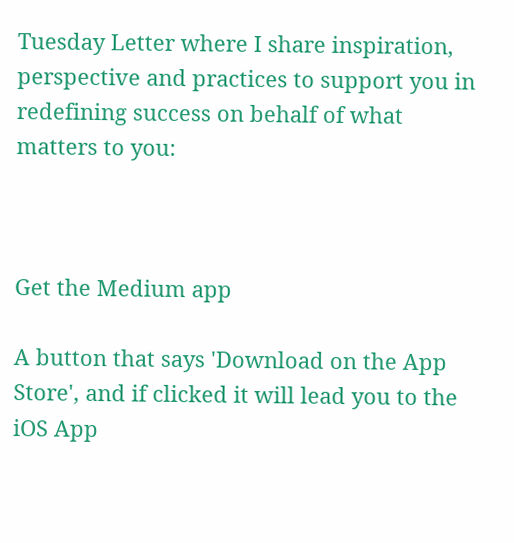Tuesday Letter where I share inspiration, perspective and practices to support you in redefining success on behalf of what matters to you:



Get the Medium app

A button that says 'Download on the App Store', and if clicked it will lead you to the iOS App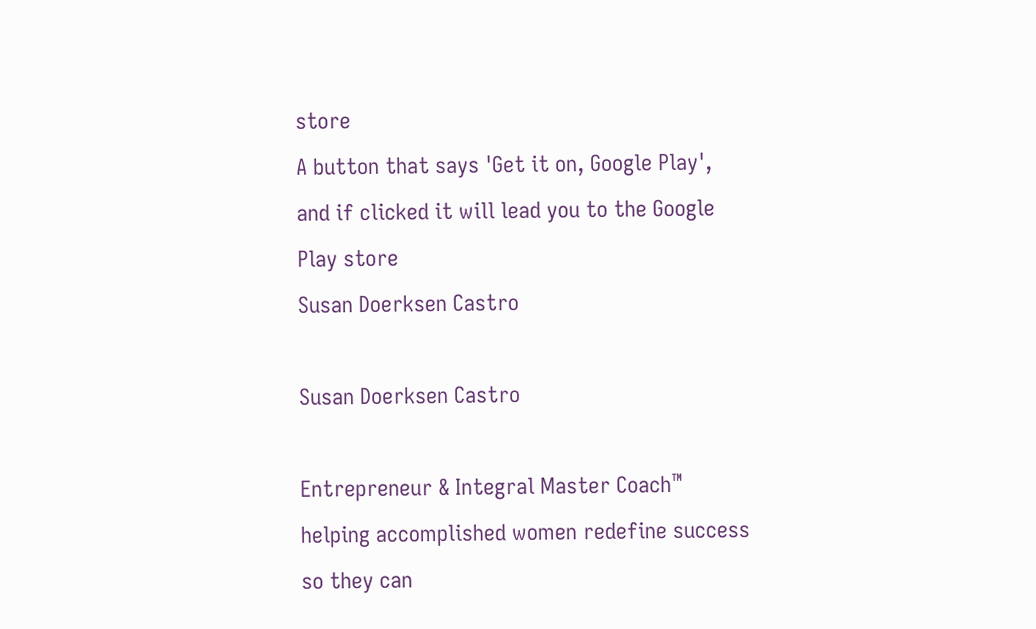store
A button that says 'Get it on, Google Play', and if clicked it will lead you to the Google Play store
Susan Doerksen Castro

Susan Doerksen Castro

Entrepreneur & Integral Master Coach™ helping accomplished women redefine success so they can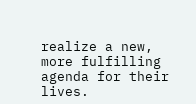realize a new, more fulfilling agenda for their lives.